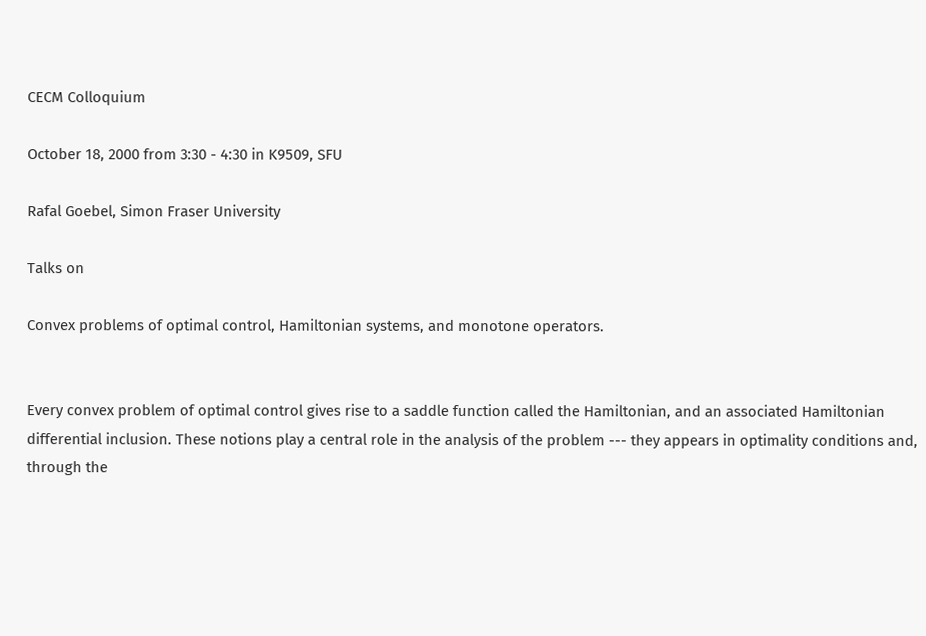CECM Colloquium

October 18, 2000 from 3:30 - 4:30 in K9509, SFU

Rafal Goebel, Simon Fraser University

Talks on

Convex problems of optimal control, Hamiltonian systems, and monotone operators.


Every convex problem of optimal control gives rise to a saddle function called the Hamiltonian, and an associated Hamiltonian differential inclusion. These notions play a central role in the analysis of the problem --- they appears in optimality conditions and, through the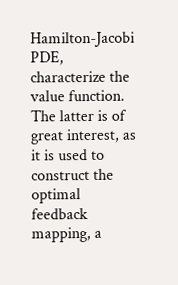Hamilton-Jacobi PDE, characterize the value function. The latter is of great interest, as it is used to construct the optimal feedback mapping, a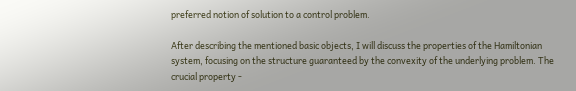preferred notion of solution to a control problem.

After describing the mentioned basic objects, I will discuss the properties of the Hamiltonian system, focusing on the structure guaranteed by the convexity of the underlying problem. The crucial property -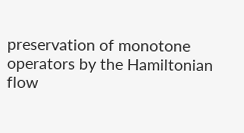preservation of monotone operators by the Hamiltonian flow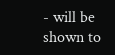- will be shown to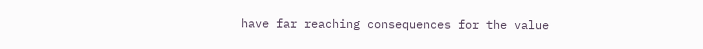have far reaching consequences for the value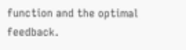function and the optimal feedback.